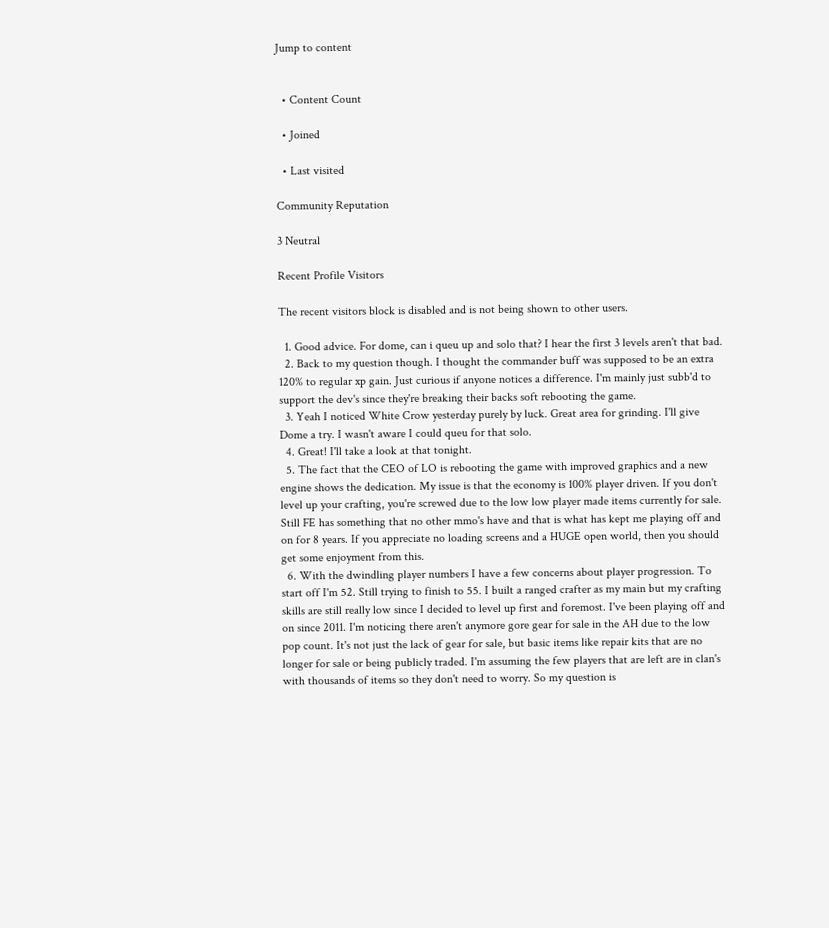Jump to content


  • Content Count

  • Joined

  • Last visited

Community Reputation

3 Neutral

Recent Profile Visitors

The recent visitors block is disabled and is not being shown to other users.

  1. Good advice. For dome, can i queu up and solo that? I hear the first 3 levels aren't that bad.
  2. Back to my question though. I thought the commander buff was supposed to be an extra 120% to regular xp gain. Just curious if anyone notices a difference. I'm mainly just subb'd to support the dev's since they're breaking their backs soft rebooting the game.
  3. Yeah I noticed White Crow yesterday purely by luck. Great area for grinding. I'll give Dome a try. I wasn't aware I could queu for that solo.
  4. Great! I'll take a look at that tonight.
  5. The fact that the CEO of LO is rebooting the game with improved graphics and a new engine shows the dedication. My issue is that the economy is 100% player driven. If you don't level up your crafting, you're screwed due to the low low player made items currently for sale. Still FE has something that no other mmo's have and that is what has kept me playing off and on for 8 years. If you appreciate no loading screens and a HUGE open world, then you should get some enjoyment from this.
  6. With the dwindling player numbers I have a few concerns about player progression. To start off I'm 52. Still trying to finish to 55. I built a ranged crafter as my main but my crafting skills are still really low since I decided to level up first and foremost. I've been playing off and on since 2011. I'm noticing there aren't anymore gore gear for sale in the AH due to the low pop count. It's not just the lack of gear for sale, but basic items like repair kits that are no longer for sale or being publicly traded. I'm assuming the few players that are left are in clan's with thousands of items so they don't need to worry. So my question is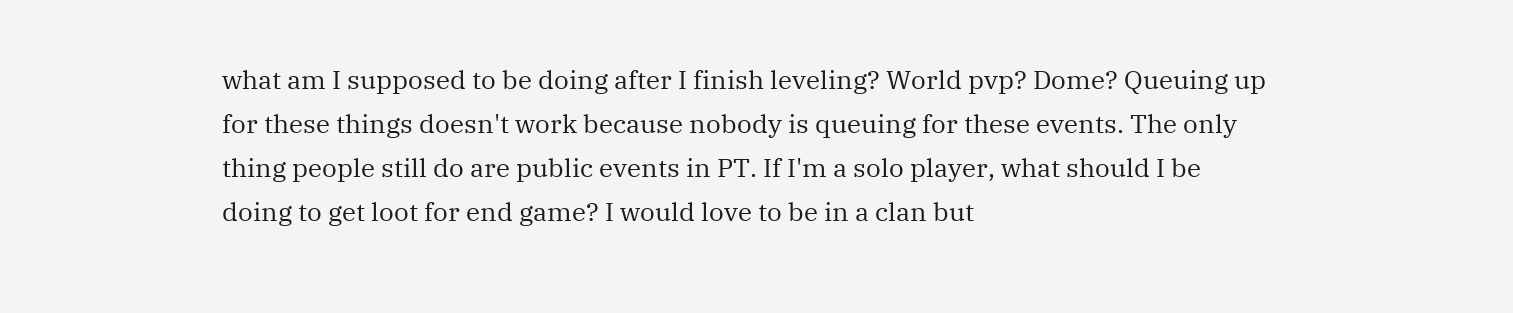what am I supposed to be doing after I finish leveling? World pvp? Dome? Queuing up for these things doesn't work because nobody is queuing for these events. The only thing people still do are public events in PT. If I'm a solo player, what should I be doing to get loot for end game? I would love to be in a clan but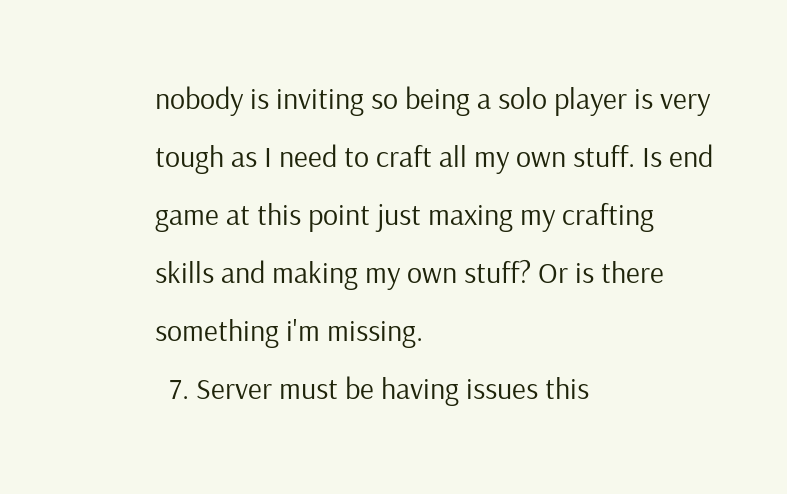nobody is inviting so being a solo player is very tough as I need to craft all my own stuff. Is end game at this point just maxing my crafting skills and making my own stuff? Or is there something i'm missing.
  7. Server must be having issues this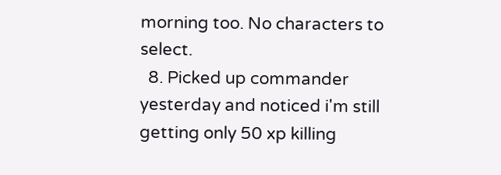morning too. No characters to select.
  8. Picked up commander yesterday and noticed i'm still getting only 50 xp killing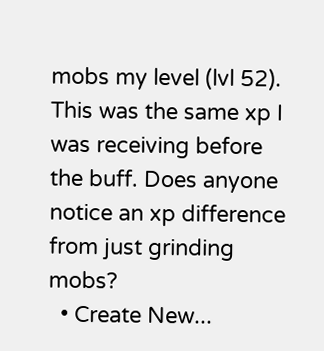mobs my level (lvl 52). This was the same xp I was receiving before the buff. Does anyone notice an xp difference from just grinding mobs?
  • Create New...